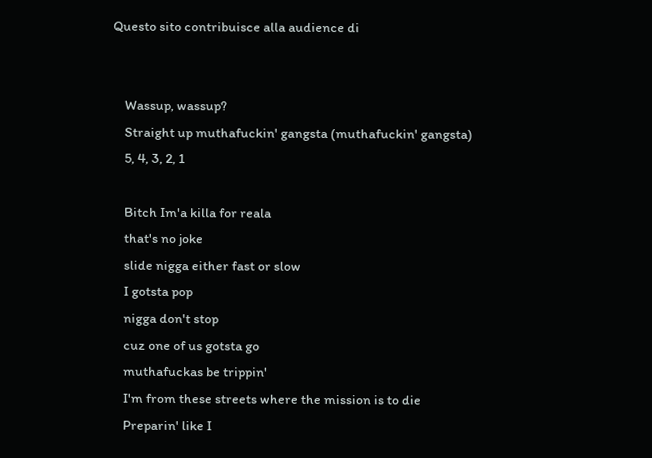Questo sito contribuisce alla audience di


    Wassup, wassup?
    Straight up muthafuckin' gangsta (muthafuckin' gangsta)
    5, 4, 3, 2, 1

    Bitch Im'a killa for reala
    that's no joke
    slide nigga either fast or slow
    I gotsta pop
    nigga don't stop
    cuz one of us gotsta go
    muthafuckas be trippin'
    I'm from these streets where the mission is to die
    Preparin' like I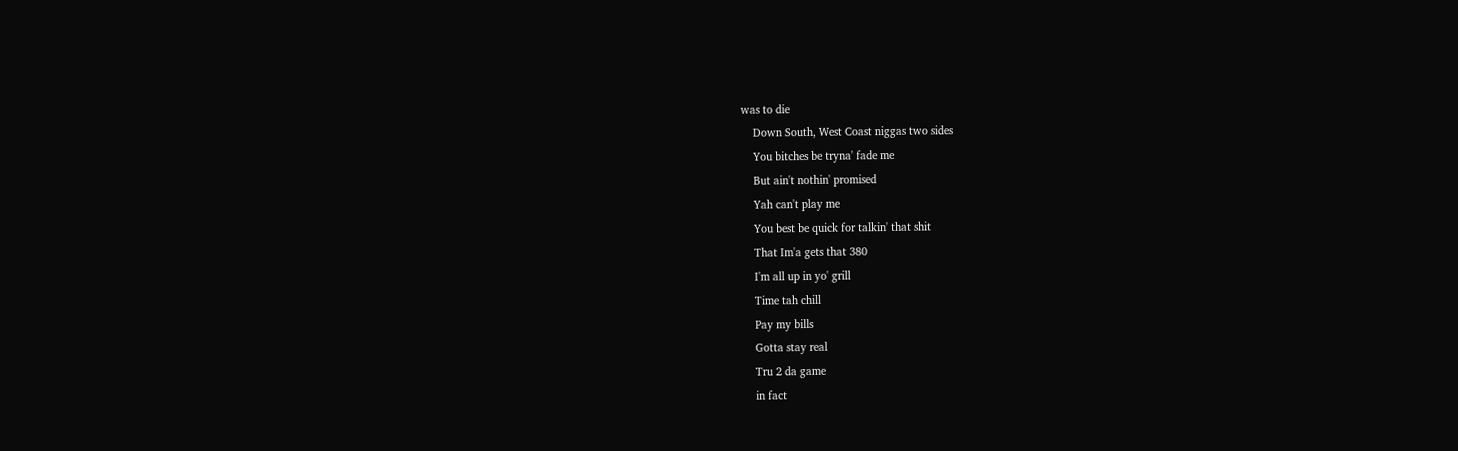was to die
    Down South, West Coast niggas two sides
    You bitches be tryna' fade me
    But ain't nothin' promised
    Yah can't play me
    You best be quick for talkin' that shit
    That Im'a gets that 380
    I'm all up in yo' grill
    Time tah chill
    Pay my bills
    Gotta stay real
    Tru 2 da game
    in fact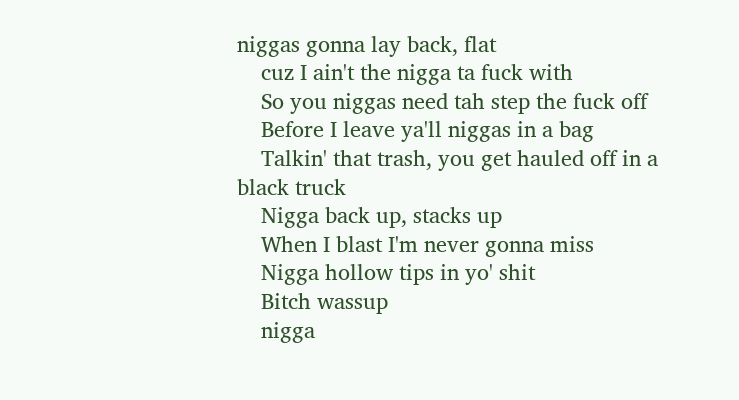niggas gonna lay back, flat
    cuz I ain't the nigga ta fuck with
    So you niggas need tah step the fuck off
    Before I leave ya'll niggas in a bag
    Talkin' that trash, you get hauled off in a black truck
    Nigga back up, stacks up
    When I blast I'm never gonna miss
    Nigga hollow tips in yo' shit
    Bitch wassup
    nigga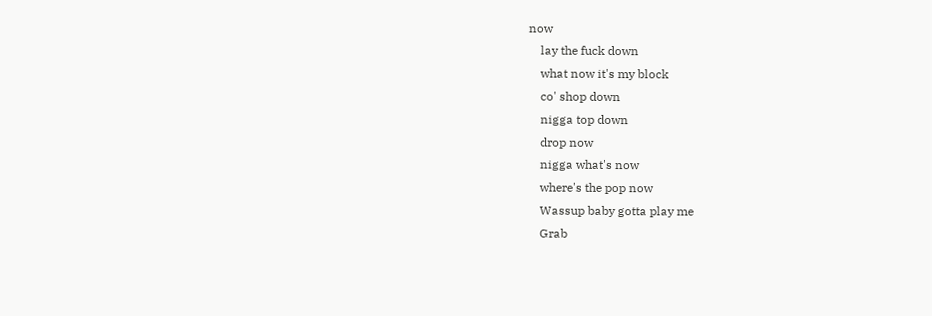now
    lay the fuck down
    what now it's my block
    co' shop down
    nigga top down
    drop now
    nigga what's now
    where's the pop now
    Wassup baby gotta play me
    Grab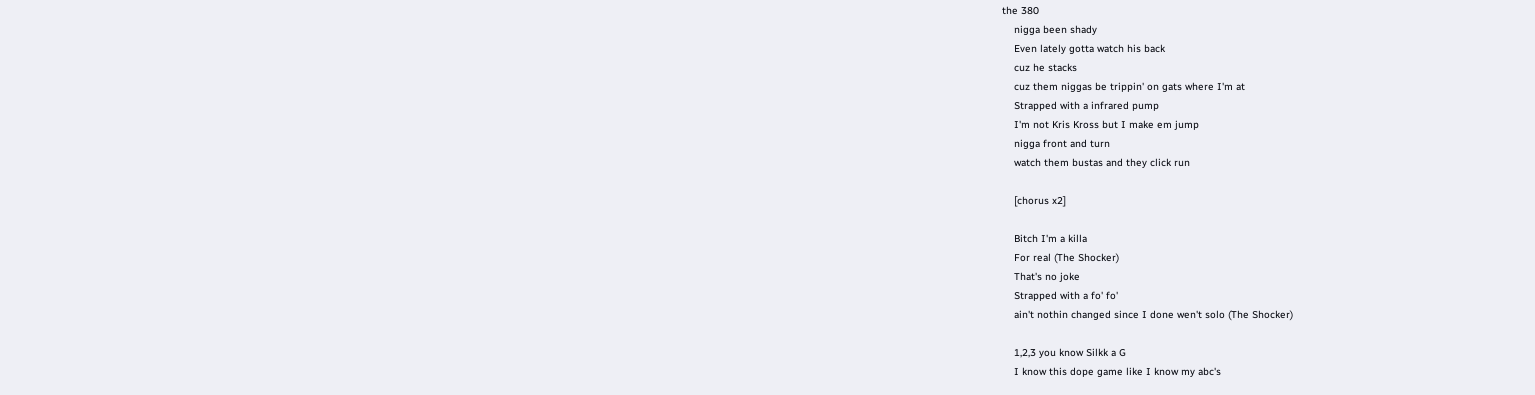the 380
    nigga been shady
    Even lately gotta watch his back
    cuz he stacks
    cuz them niggas be trippin' on gats where I'm at
    Strapped with a infrared pump
    I'm not Kris Kross but I make em jump
    nigga front and turn
    watch them bustas and they click run

    [chorus x2]

    Bitch I'm a killa
    For real (The Shocker)
    That's no joke
    Strapped with a fo' fo'
    ain't nothin changed since I done wen't solo (The Shocker)

    1,2,3 you know Silkk a G
    I know this dope game like I know my abc's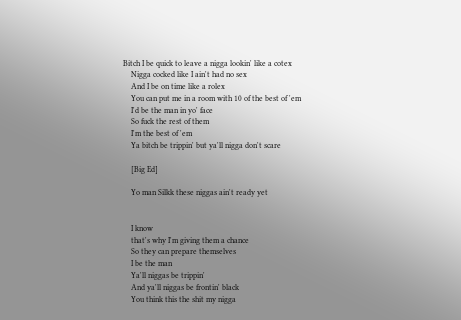Bitch I be quick to leave a nigga lookin' like a cotex
    Nigga cocked like I ain't had no sex
    And I be on time like a rolex
    You can put me in a room with 10 of the best of 'em
    I'd be the man in yo' face
    So fuck the rest of them
    I'm the best of 'em
    Ya bitch be trippin' but ya'll nigga don't scare

    [Big Ed]

    Yo man Silkk these niggas ain't ready yet


    I know
    that's why I'm giving them a chance
    So they can prepare themselves
    I be the man
    Ya'll niggas be trippin'
    And ya'll niggas be frontin' black
    You think this the shit my nigga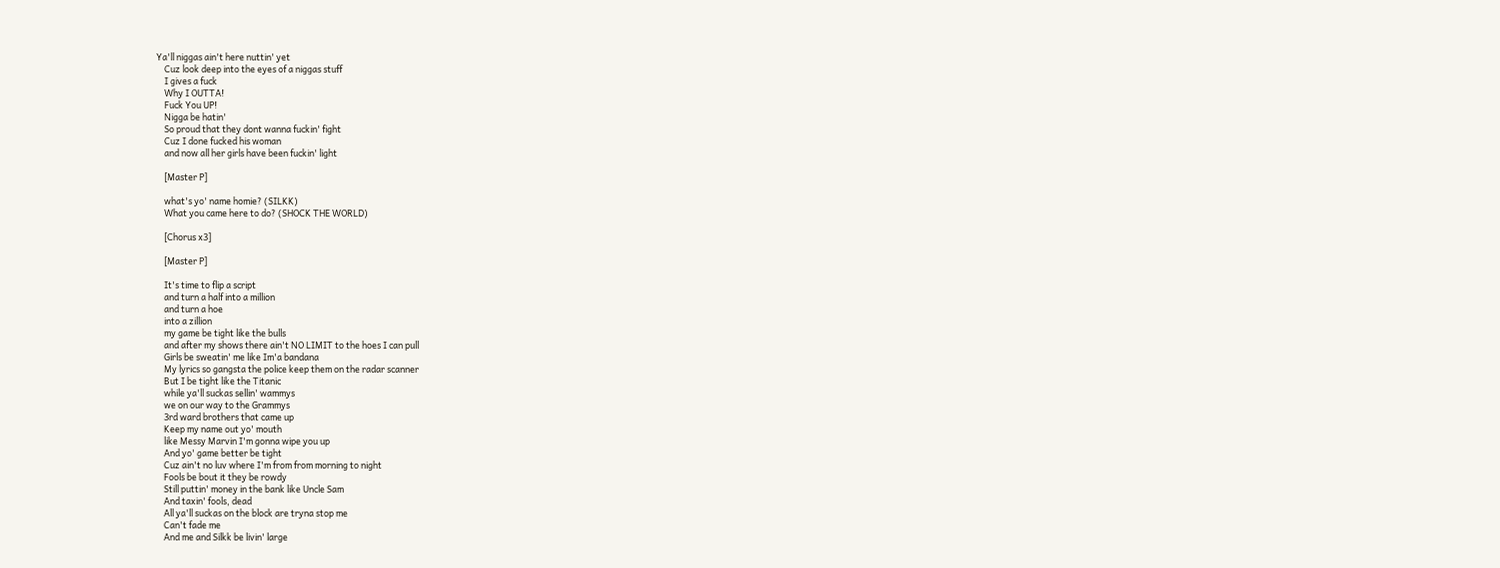Ya'll niggas ain't here nuttin' yet
    Cuz look deep into the eyes of a niggas stuff
    I gives a fuck
    Why I OUTTA!
    Fuck You UP!
    Nigga be hatin'
    So proud that they dont wanna fuckin' fight
    Cuz I done fucked his woman
    and now all her girls have been fuckin' light

    [Master P]

    what's yo' name homie? (SILKK)
    What you came here to do? (SHOCK THE WORLD)

    [Chorus x3]

    [Master P]

    It's time to flip a script
    and turn a half into a million
    and turn a hoe
    into a zillion
    my game be tight like the bulls
    and after my shows there ain't NO LIMIT to the hoes I can pull
    Girls be sweatin' me like Im'a bandana
    My lyrics so gangsta the police keep them on the radar scanner
    But I be tight like the Titanic
    while ya'll suckas sellin' wammys
    we on our way to the Grammys
    3rd ward brothers that came up
    Keep my name out yo' mouth
    like Messy Marvin I'm gonna wipe you up
    And yo' game better be tight
    Cuz ain't no luv where I'm from from morning to night
    Fools be bout it they be rowdy
    Still puttin' money in the bank like Uncle Sam
    And taxin' fools, dead
    All ya'll suckas on the block are tryna stop me
    Can't fade me
    And me and Silkk be livin' large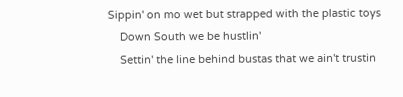Sippin' on mo wet but strapped with the plastic toys
    Down South we be hustlin'
    Settin' the line behind bustas that we ain't trustin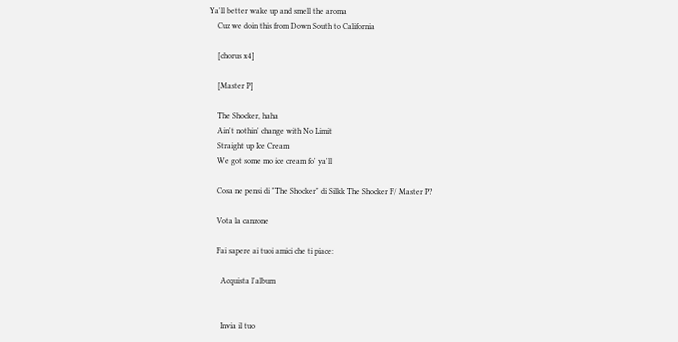Ya'll better wake up and smell the aroma
    Cuz we doin this from Down South to California

    [chorus x4]

    [Master P]

    The Shocker, haha
    Ain't nothin' change with No Limit
    Straight up Ice Cream
    We got some mo ice cream fo' ya'll

    Cosa ne pensi di "The Shocker" di Silkk The Shocker F/ Master P?

    Vota la canzone

    Fai sapere ai tuoi amici che ti piace:

      Acquista l'album


      Invia il tuo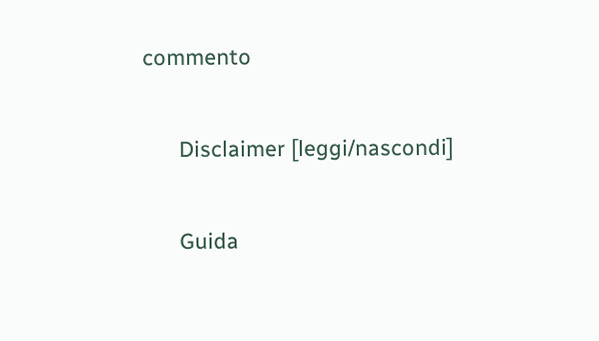commento

      Disclaimer [leggi/nascondi]

      Guida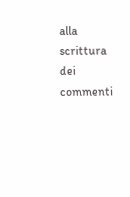alla scrittura dei commenti